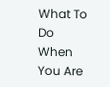What To Do When You Are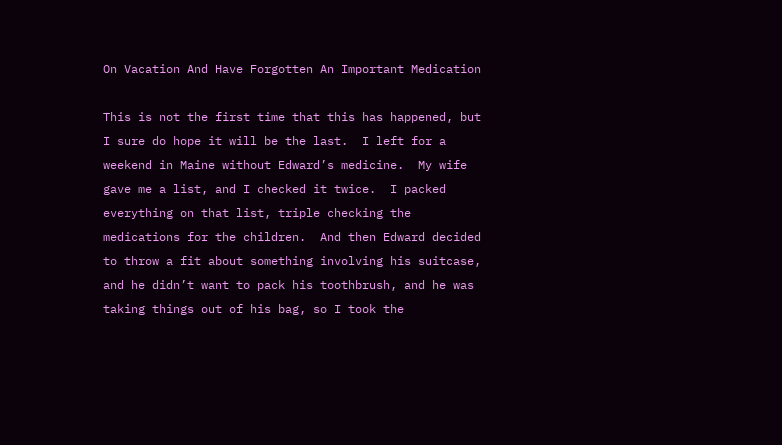On Vacation And Have Forgotten An Important Medication

This is not the first time that this has happened, but I sure do hope it will be the last.  I left for a weekend in Maine without Edward’s medicine.  My wife gave me a list, and I checked it twice.  I packed everything on that list, triple checking the medications for the children.  And then Edward decided to throw a fit about something involving his suitcase, and he didn’t want to pack his toothbrush, and he was taking things out of his bag, so I took the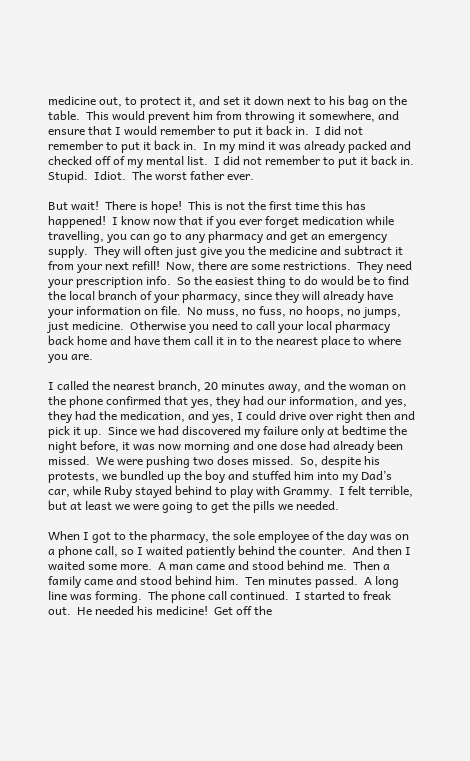medicine out, to protect it, and set it down next to his bag on the table.  This would prevent him from throwing it somewhere, and ensure that I would remember to put it back in.  I did not remember to put it back in.  In my mind it was already packed and checked off of my mental list.  I did not remember to put it back in.  Stupid.  Idiot.  The worst father ever.

But wait!  There is hope!  This is not the first time this has happened!  I know now that if you ever forget medication while travelling, you can go to any pharmacy and get an emergency supply.  They will often just give you the medicine and subtract it from your next refill!  Now, there are some restrictions.  They need your prescription info.  So the easiest thing to do would be to find the local branch of your pharmacy, since they will already have your information on file.  No muss, no fuss, no hoops, no jumps, just medicine.  Otherwise you need to call your local pharmacy back home and have them call it in to the nearest place to where you are.

I called the nearest branch, 20 minutes away, and the woman on the phone confirmed that yes, they had our information, and yes, they had the medication, and yes, I could drive over right then and pick it up.  Since we had discovered my failure only at bedtime the night before, it was now morning and one dose had already been missed.  We were pushing two doses missed.  So, despite his protests, we bundled up the boy and stuffed him into my Dad’s car, while Ruby stayed behind to play with Grammy.  I felt terrible,  but at least we were going to get the pills we needed.

When I got to the pharmacy, the sole employee of the day was on a phone call, so I waited patiently behind the counter.  And then I waited some more.  A man came and stood behind me.  Then a family came and stood behind him.  Ten minutes passed.  A long line was forming.  The phone call continued.  I started to freak out.  He needed his medicine!  Get off the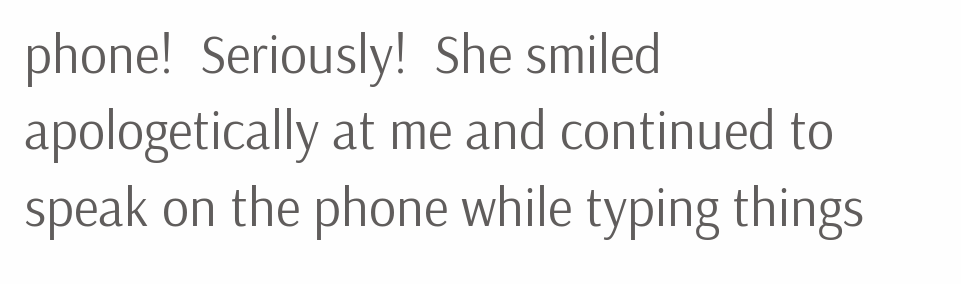phone!  Seriously!  She smiled apologetically at me and continued to speak on the phone while typing things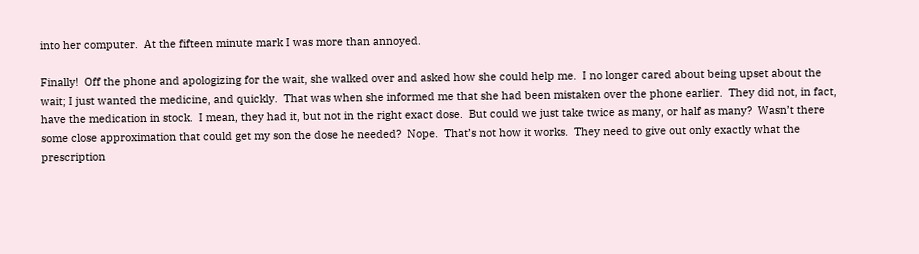into her computer.  At the fifteen minute mark I was more than annoyed.

Finally!  Off the phone and apologizing for the wait, she walked over and asked how she could help me.  I no longer cared about being upset about the wait; I just wanted the medicine, and quickly.  That was when she informed me that she had been mistaken over the phone earlier.  They did not, in fact, have the medication in stock.  I mean, they had it, but not in the right exact dose.  But could we just take twice as many, or half as many?  Wasn’t there some close approximation that could get my son the dose he needed?  Nope.  That’s not how it works.  They need to give out only exactly what the prescription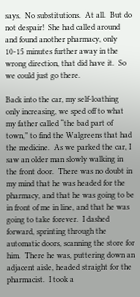says.  No substitutions.  At all.  But do not despair!  She had called around and found another pharmacy, only 10-15 minutes further away in the wrong direction, that did have it.  So we could just go there.

Back into the car, my self-loathing only increasing, we sped off to what my father called “the bad part of town,” to find the Walgreens that had the medicine.  As we parked the car, I saw an older man slowly walking in the front door.  There was no doubt in my mind that he was headed for the pharmacy, and that he was going to be in front of me in line, and that he was going to take forever.  I dashed forward, sprinting through the automatic doors, scanning the store for him.  There he was, puttering down an adjacent aisle, headed straight for the pharmacist.  I took a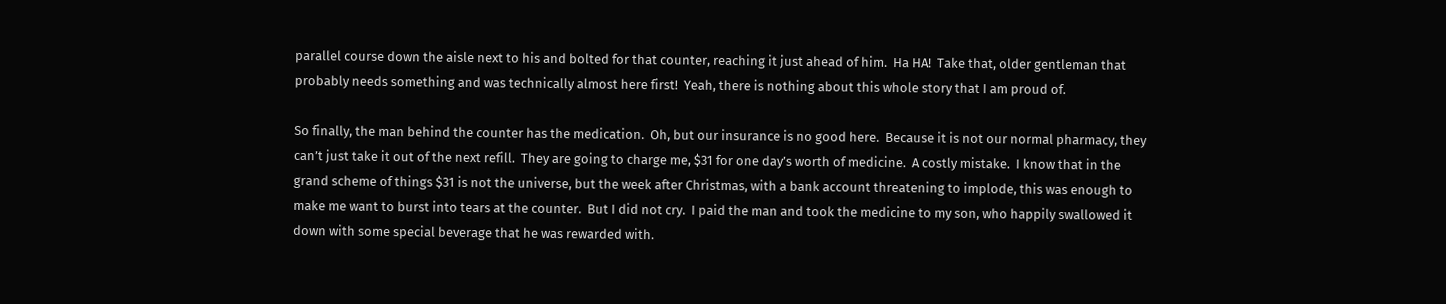parallel course down the aisle next to his and bolted for that counter, reaching it just ahead of him.  Ha HA!  Take that, older gentleman that probably needs something and was technically almost here first!  Yeah, there is nothing about this whole story that I am proud of.

So finally, the man behind the counter has the medication.  Oh, but our insurance is no good here.  Because it is not our normal pharmacy, they can’t just take it out of the next refill.  They are going to charge me, $31 for one day’s worth of medicine.  A costly mistake.  I know that in the grand scheme of things $31 is not the universe, but the week after Christmas, with a bank account threatening to implode, this was enough to make me want to burst into tears at the counter.  But I did not cry.  I paid the man and took the medicine to my son, who happily swallowed it down with some special beverage that he was rewarded with.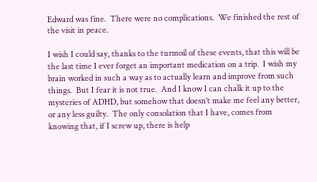Edward was fine.  There were no complications.  We finished the rest of the visit in peace.

I wish I could say, thanks to the turmoil of these events, that this will be the last time I ever forget an important medication on a trip.  I wish my brain worked in such a way as to actually learn and improve from such things.  But I fear it is not true.  And I know I can chalk it up to the mysteries of ADHD, but somehow that doesn’t make me feel any better, or any less guilty.  The only consolation that I have, comes from knowing that, if I screw up, there is help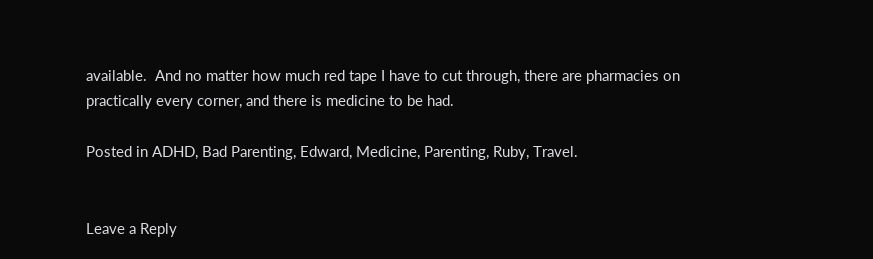available.  And no matter how much red tape I have to cut through, there are pharmacies on practically every corner, and there is medicine to be had.

Posted in ADHD, Bad Parenting, Edward, Medicine, Parenting, Ruby, Travel.


Leave a Reply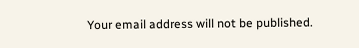Your email address will not be published.